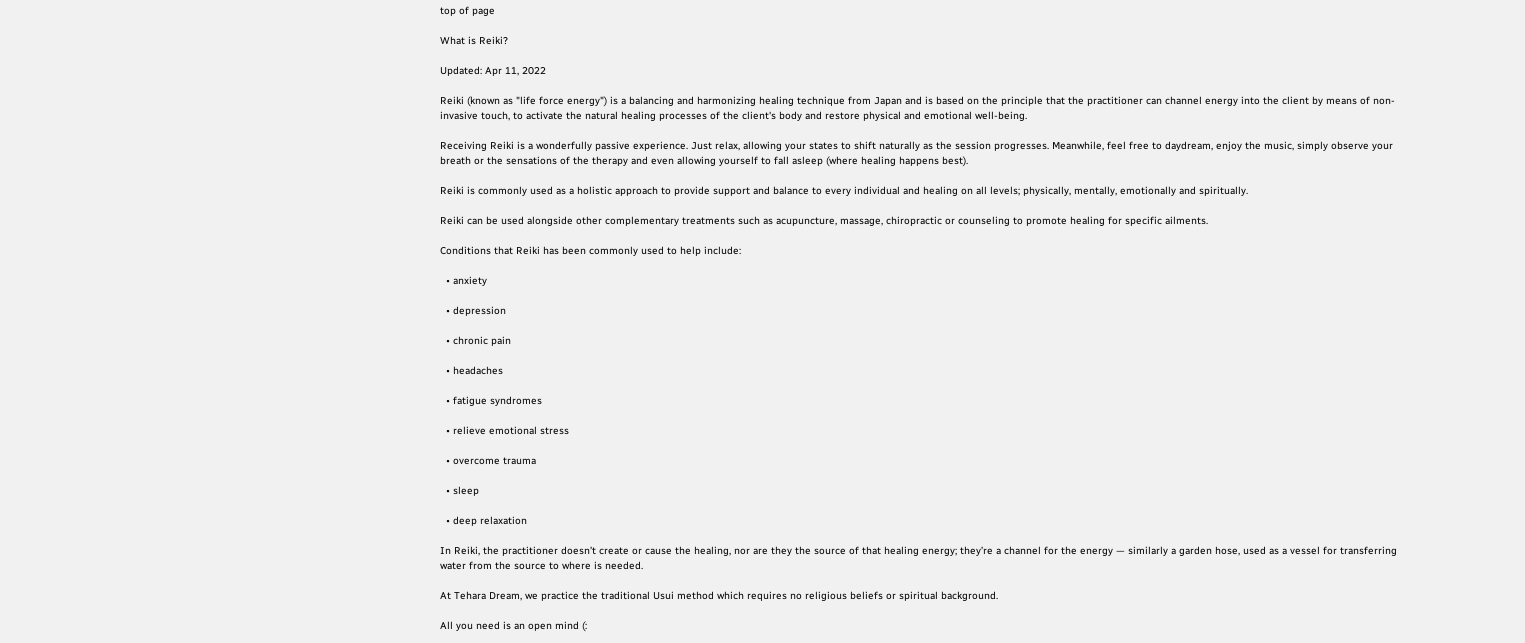top of page

What is Reiki?

Updated: Apr 11, 2022

Reiki (known as "life force energy") is a balancing and harmonizing healing technique from Japan and is based on the principle that the practitioner can channel energy into the client by means of non-invasive touch, to activate the natural healing processes of the client's body and restore physical and emotional well-being.

Receiving Reiki is a wonderfully passive experience. Just relax, allowing your states to shift naturally as the session progresses. Meanwhile, feel free to daydream, enjoy the music, simply observe your breath or the sensations of the therapy and even allowing yourself to fall asleep (where healing happens best).

Reiki is commonly used as a holistic approach to provide support and balance to every individual and healing on all levels; physically, mentally, emotionally and spiritually.

Reiki can be used alongside other complementary treatments such as acupuncture, massage, chiropractic or counseling to promote healing for specific ailments.

Conditions that Reiki has been commonly used to help include:

  • anxiety

  • depression

  • chronic pain

  • headaches

  • fatigue syndromes

  • relieve emotional stress

  • overcome trauma

  • sleep

  • deep relaxation

In Reiki, the practitioner doesn’t create or cause the healing, nor are they the source of that healing energy; they’re a channel for the energy — similarly a garden hose, used as a vessel for transferring water from the source to where is needed.

At Tehara Dream, we practice the traditional Usui method which requires no religious beliefs or spiritual background.

All you need is an open mind (: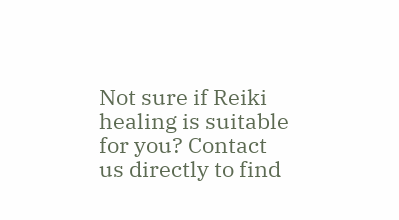Not sure if Reiki healing is suitable for you? Contact us directly to find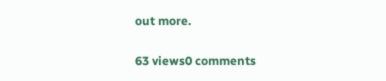out more.

63 views0 comments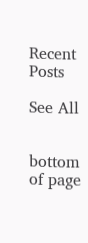Recent Posts

See All


bottom of page